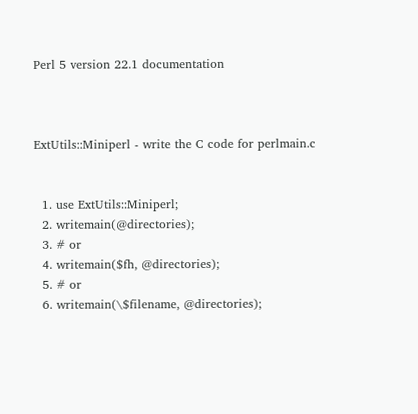Perl 5 version 22.1 documentation



ExtUtils::Miniperl - write the C code for perlmain.c


  1. use ExtUtils::Miniperl;
  2. writemain(@directories);
  3. # or
  4. writemain($fh, @directories);
  5. # or
  6. writemain(\$filename, @directories);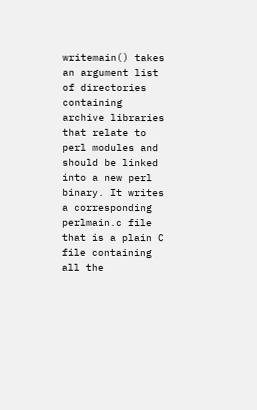writemain() takes an argument list of directories containing archive libraries that relate to perl modules and should be linked into a new perl binary. It writes a corresponding perlmain.c file that is a plain C file containing all the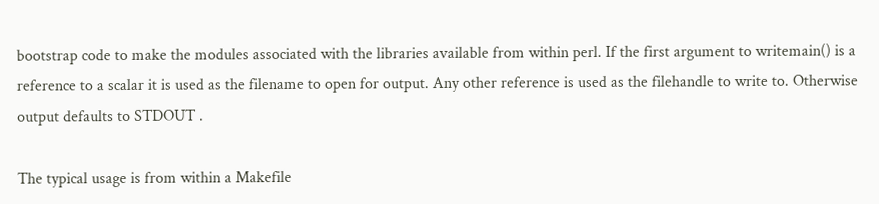bootstrap code to make the modules associated with the libraries available from within perl. If the first argument to writemain() is a reference to a scalar it is used as the filename to open for output. Any other reference is used as the filehandle to write to. Otherwise output defaults to STDOUT .

The typical usage is from within a Makefile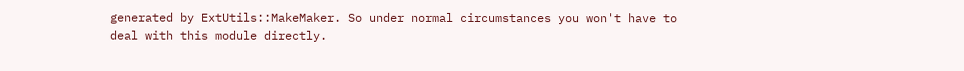generated by ExtUtils::MakeMaker. So under normal circumstances you won't have to deal with this module directly.